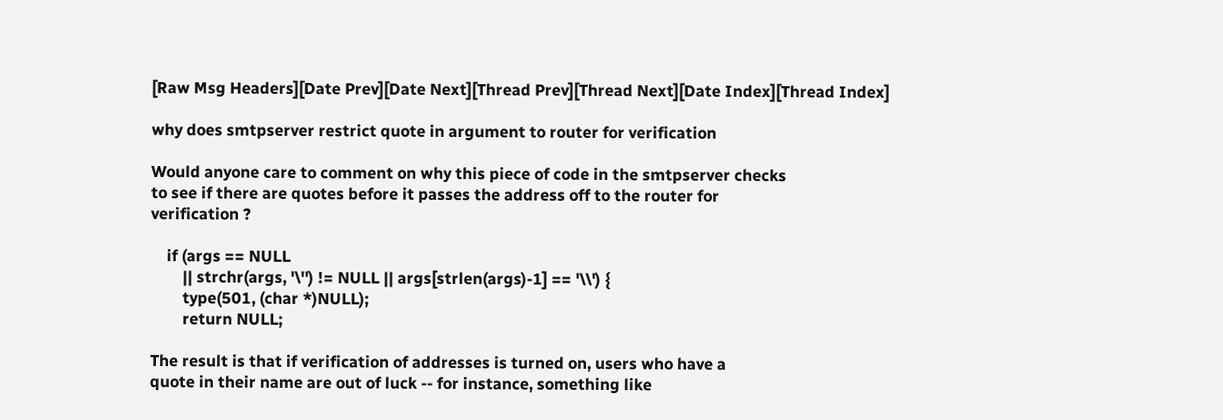[Raw Msg Headers][Date Prev][Date Next][Thread Prev][Thread Next][Date Index][Thread Index]

why does smtpserver restrict quote in argument to router for verification

Would anyone care to comment on why this piece of code in the smtpserver checks
to see if there are quotes before it passes the address off to the router for
verification ?

    if (args == NULL
        || strchr(args, '\'') != NULL || args[strlen(args)-1] == '\\') {
        type(501, (char *)NULL);
        return NULL;

The result is that if verification of addresses is turned on, users who have a
quote in their name are out of luck -- for instance, something like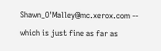Shawn_O'Malley@mc.xerox.com -- which is just fine as far as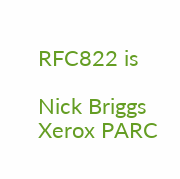RFC822 is

Nick Briggs
Xerox PARC